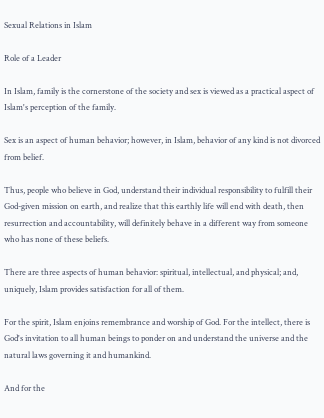Sexual Relations in Islam

Role of a Leader

In Islam, family is the cornerstone of the society and sex is viewed as a practical aspect of Islam's perception of the family.

Sex is an aspect of human behavior; however, in Islam, behavior of any kind is not divorced from belief.

Thus, people who believe in God, understand their individual responsibility to fulfill their God-given mission on earth, and realize that this earthly life will end with death, then resurrection and accountability, will definitely behave in a different way from someone who has none of these beliefs.

There are three aspects of human behavior: spiritual, intellectual, and physical; and, uniquely, Islam provides satisfaction for all of them.

For the spirit, Islam enjoins remembrance and worship of God. For the intellect, there is God's invitation to all human beings to ponder on and understand the universe and the natural laws governing it and humankind.

And for the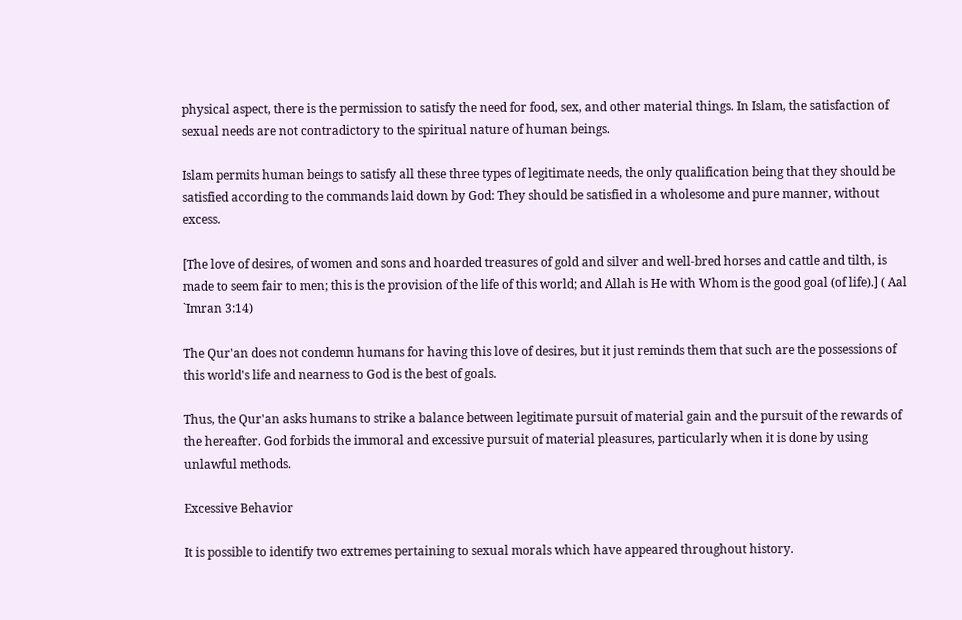physical aspect, there is the permission to satisfy the need for food, sex, and other material things. In Islam, the satisfaction of sexual needs are not contradictory to the spiritual nature of human beings.

Islam permits human beings to satisfy all these three types of legitimate needs, the only qualification being that they should be satisfied according to the commands laid down by God: They should be satisfied in a wholesome and pure manner, without excess.

[The love of desires, of women and sons and hoarded treasures of gold and silver and well-bred horses and cattle and tilth, is made to seem fair to men; this is the provision of the life of this world; and Allah is He with Whom is the good goal (of life).] ( Aal `Imran 3:14)

The Qur'an does not condemn humans for having this love of desires, but it just reminds them that such are the possessions of this world's life and nearness to God is the best of goals.

Thus, the Qur'an asks humans to strike a balance between legitimate pursuit of material gain and the pursuit of the rewards of the hereafter. God forbids the immoral and excessive pursuit of material pleasures, particularly when it is done by using unlawful methods.

Excessive Behavior

It is possible to identify two extremes pertaining to sexual morals which have appeared throughout history.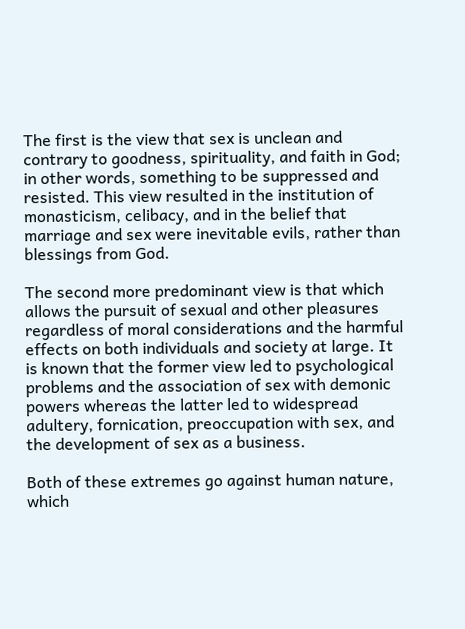The first is the view that sex is unclean and contrary to goodness, spirituality, and faith in God; in other words, something to be suppressed and resisted. This view resulted in the institution of monasticism, celibacy, and in the belief that marriage and sex were inevitable evils, rather than blessings from God.

The second more predominant view is that which allows the pursuit of sexual and other pleasures regardless of moral considerations and the harmful effects on both individuals and society at large. It is known that the former view led to psychological problems and the association of sex with demonic powers whereas the latter led to widespread adultery, fornication, preoccupation with sex, and the development of sex as a business.

Both of these extremes go against human nature, which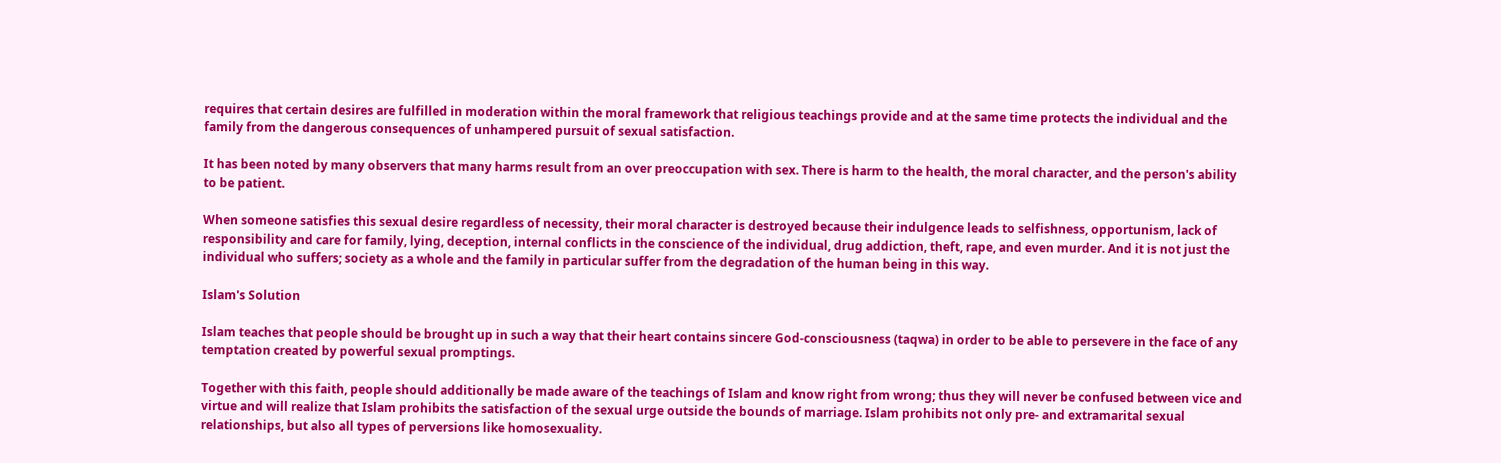requires that certain desires are fulfilled in moderation within the moral framework that religious teachings provide and at the same time protects the individual and the family from the dangerous consequences of unhampered pursuit of sexual satisfaction.

It has been noted by many observers that many harms result from an over preoccupation with sex. There is harm to the health, the moral character, and the person's ability to be patient.

When someone satisfies this sexual desire regardless of necessity, their moral character is destroyed because their indulgence leads to selfishness, opportunism, lack of responsibility and care for family, lying, deception, internal conflicts in the conscience of the individual, drug addiction, theft, rape, and even murder. And it is not just the individual who suffers; society as a whole and the family in particular suffer from the degradation of the human being in this way.

Islam's Solution

Islam teaches that people should be brought up in such a way that their heart contains sincere God-consciousness (taqwa) in order to be able to persevere in the face of any temptation created by powerful sexual promptings.

Together with this faith, people should additionally be made aware of the teachings of Islam and know right from wrong; thus they will never be confused between vice and virtue and will realize that Islam prohibits the satisfaction of the sexual urge outside the bounds of marriage. Islam prohibits not only pre- and extramarital sexual relationships, but also all types of perversions like homosexuality.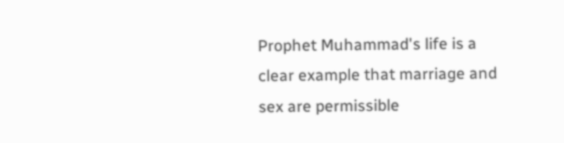Prophet Muhammad's life is a clear example that marriage and sex are permissible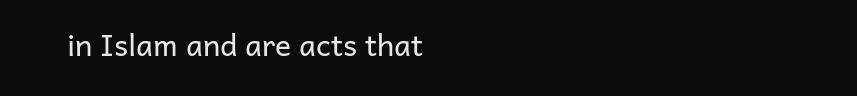in Islam and are acts that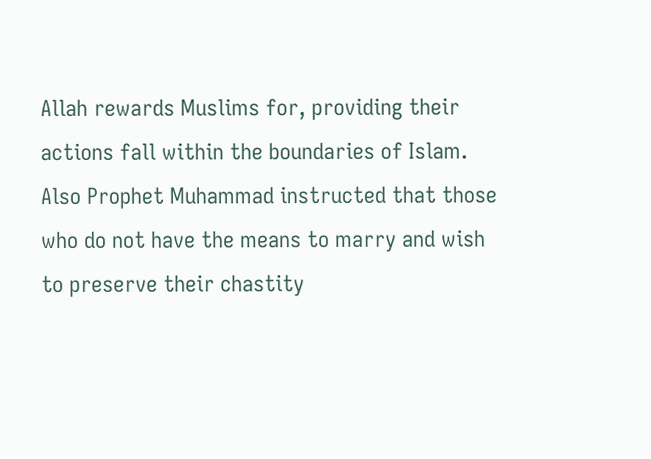Allah rewards Muslims for, providing their actions fall within the boundaries of Islam. Also Prophet Muhammad instructed that those who do not have the means to marry and wish to preserve their chastity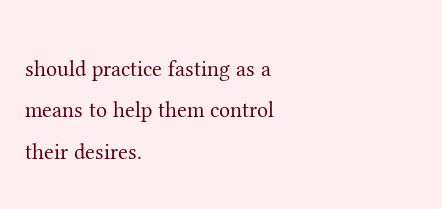should practice fasting as a means to help them control their desires.